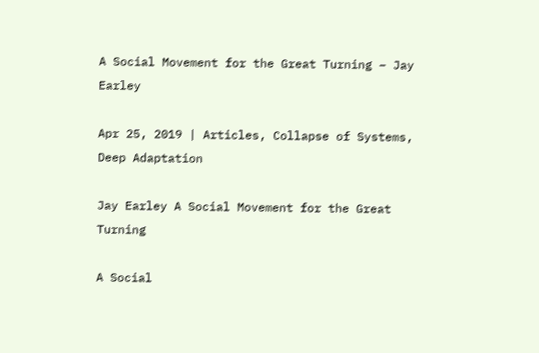A Social Movement for the Great Turning – Jay Earley

Apr 25, 2019 | Articles, Collapse of Systems, Deep Adaptation

Jay Earley A Social Movement for the Great Turning

A Social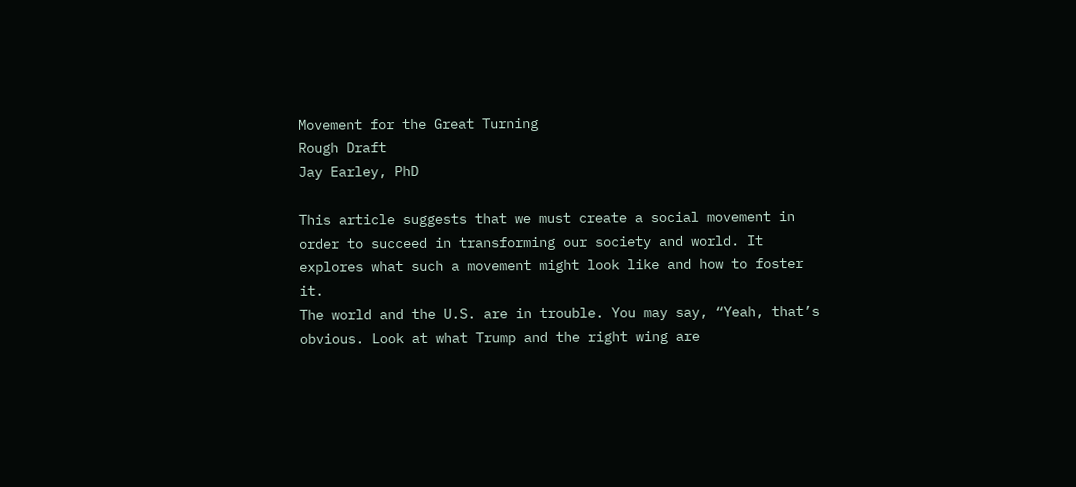Movement for the Great Turning
Rough Draft
Jay Earley, PhD

This article suggests that we must create a social movement in order to succeed in transforming our society and world. It explores what such a movement might look like and how to foster it.
The world and the U.S. are in trouble. You may say, “Yeah, that’s obvious. Look at what Trump and the right wing are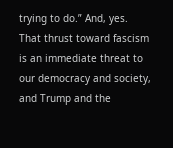trying to do.” And, yes. That thrust toward fascism is an immediate threat to our democracy and society, and Trump and the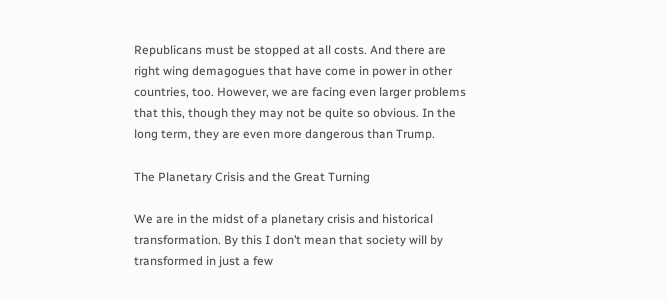Republicans must be stopped at all costs. And there are right wing demagogues that have come in power in other countries, too. However, we are facing even larger problems that this, though they may not be quite so obvious. In the long term, they are even more dangerous than Trump.

The Planetary Crisis and the Great Turning

We are in the midst of a planetary crisis and historical transformation. By this I don’t mean that society will by transformed in just a few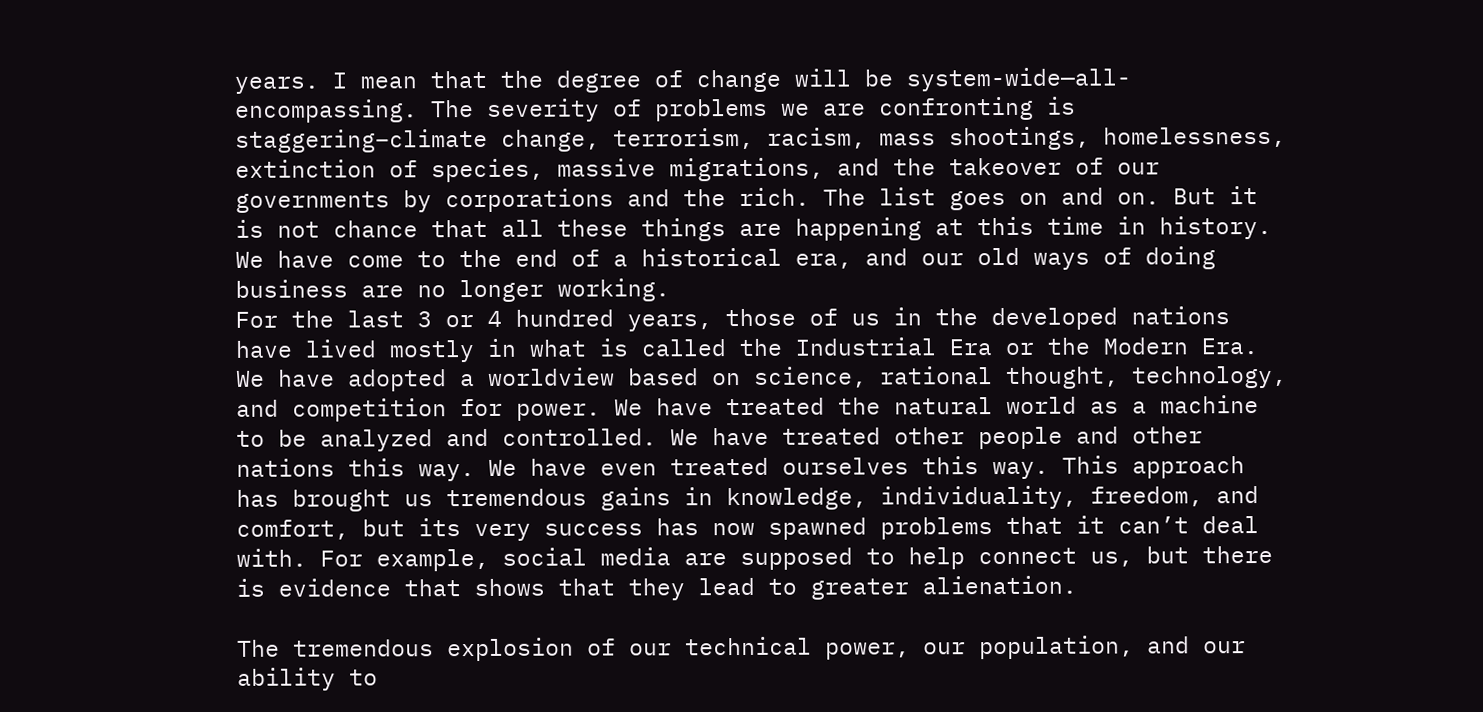years. I mean that the degree of change will be system-wide—all-encompassing. The severity of problems we are confronting is staggering–climate change, terrorism, racism, mass shootings, homelessness, extinction of species, massive migrations, and the takeover of our governments by corporations and the rich. The list goes on and on. But it is not chance that all these things are happening at this time in history. We have come to the end of a historical era, and our old ways of doing business are no longer working.
For the last 3 or 4 hundred years, those of us in the developed nations have lived mostly in what is called the Industrial Era or the Modern Era. We have adopted a worldview based on science, rational thought, technology, and competition for power. We have treated the natural world as a machine to be analyzed and controlled. We have treated other people and other nations this way. We have even treated ourselves this way. This approach has brought us tremendous gains in knowledge, individuality, freedom, and comfort, but its very success has now spawned problems that it can’t deal with. For example, social media are supposed to help connect us, but there is evidence that shows that they lead to greater alienation.

The tremendous explosion of our technical power, our population, and our ability to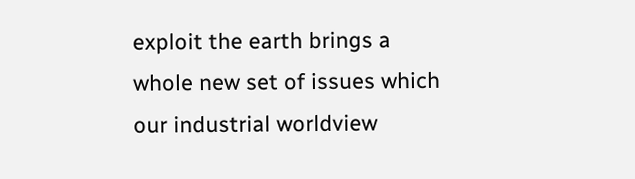exploit the earth brings a whole new set of issues which our industrial worldview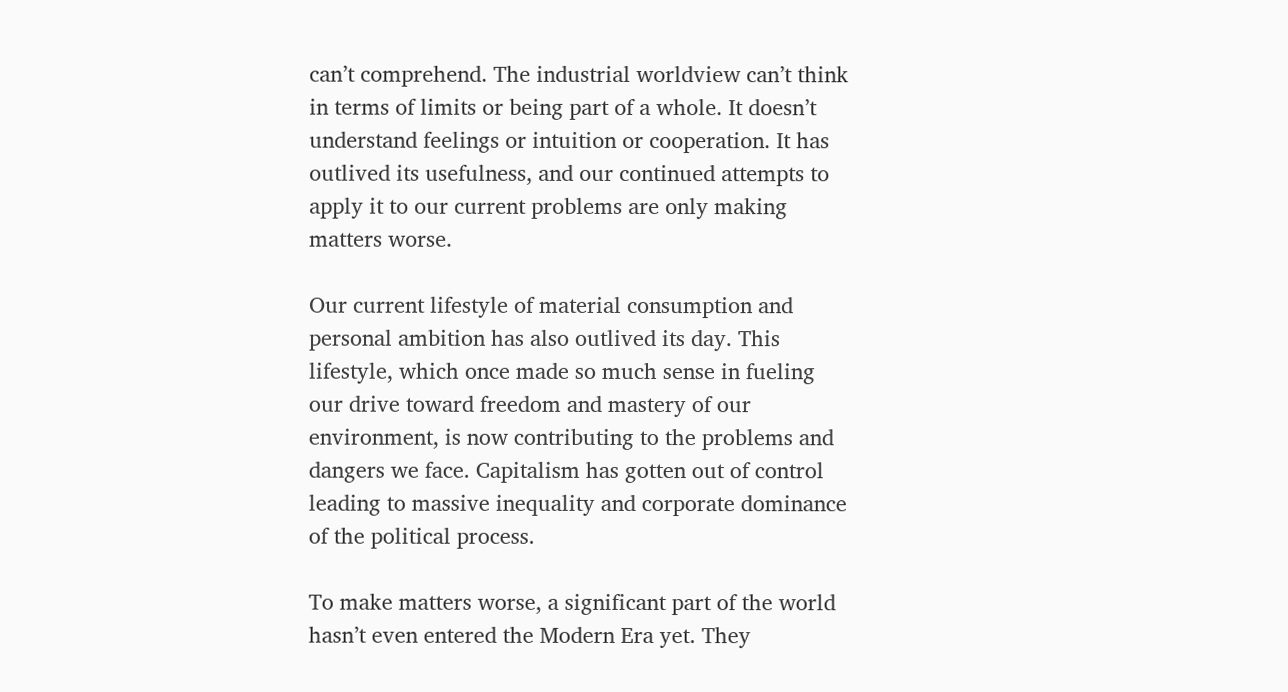can’t comprehend. The industrial worldview can’t think in terms of limits or being part of a whole. It doesn’t understand feelings or intuition or cooperation. It has outlived its usefulness, and our continued attempts to apply it to our current problems are only making matters worse.

Our current lifestyle of material consumption and personal ambition has also outlived its day. This lifestyle, which once made so much sense in fueling our drive toward freedom and mastery of our environment, is now contributing to the problems and dangers we face. Capitalism has gotten out of control leading to massive inequality and corporate dominance of the political process.

To make matters worse, a significant part of the world hasn’t even entered the Modern Era yet. They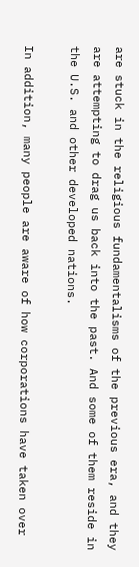are stuck in the religious fundamentalisms of the previous era, and they are attempting to drag us back into the past. And some of them reside in the U.S. and other developed nations.

In addition, many people are aware of how corporations have taken over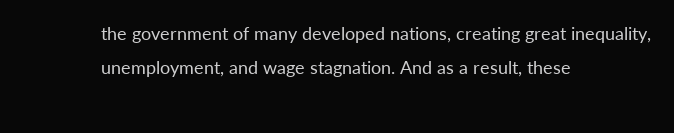the government of many developed nations, creating great inequality, unemployment, and wage stagnation. And as a result, these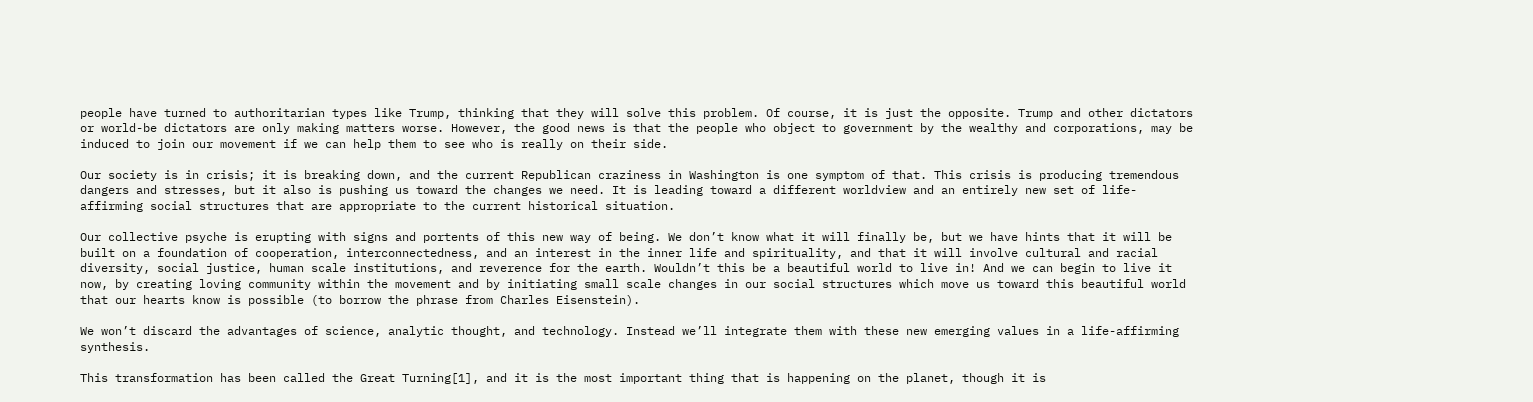people have turned to authoritarian types like Trump, thinking that they will solve this problem. Of course, it is just the opposite. Trump and other dictators or world-be dictators are only making matters worse. However, the good news is that the people who object to government by the wealthy and corporations, may be induced to join our movement if we can help them to see who is really on their side.

Our society is in crisis; it is breaking down, and the current Republican craziness in Washington is one symptom of that. This crisis is producing tremendous dangers and stresses, but it also is pushing us toward the changes we need. It is leading toward a different worldview and an entirely new set of life-affirming social structures that are appropriate to the current historical situation.

Our collective psyche is erupting with signs and portents of this new way of being. We don’t know what it will finally be, but we have hints that it will be built on a foundation of cooperation, interconnectedness, and an interest in the inner life and spirituality, and that it will involve cultural and racial diversity, social justice, human scale institutions, and reverence for the earth. Wouldn’t this be a beautiful world to live in! And we can begin to live it now, by creating loving community within the movement and by initiating small scale changes in our social structures which move us toward this beautiful world that our hearts know is possible (to borrow the phrase from Charles Eisenstein).

We won’t discard the advantages of science, analytic thought, and technology. Instead we’ll integrate them with these new emerging values in a life-affirming synthesis.

This transformation has been called the Great Turning[1], and it is the most important thing that is happening on the planet, though it is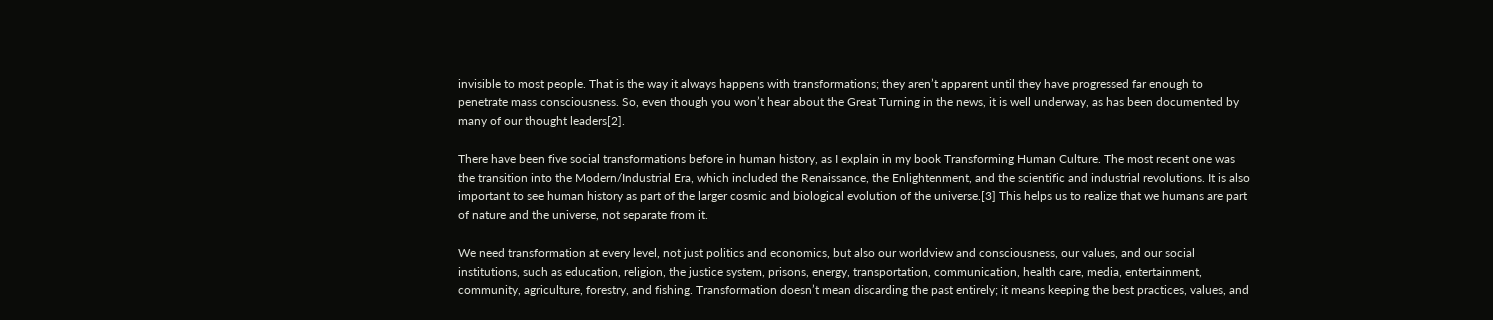invisible to most people. That is the way it always happens with transformations; they aren’t apparent until they have progressed far enough to penetrate mass consciousness. So, even though you won’t hear about the Great Turning in the news, it is well underway, as has been documented by many of our thought leaders[2].

There have been five social transformations before in human history, as I explain in my book Transforming Human Culture. The most recent one was the transition into the Modern/Industrial Era, which included the Renaissance, the Enlightenment, and the scientific and industrial revolutions. It is also important to see human history as part of the larger cosmic and biological evolution of the universe.[3] This helps us to realize that we humans are part of nature and the universe, not separate from it.

We need transformation at every level, not just politics and economics, but also our worldview and consciousness, our values, and our social institutions, such as education, religion, the justice system, prisons, energy, transportation, communication, health care, media, entertainment, community, agriculture, forestry, and fishing. Transformation doesn’t mean discarding the past entirely; it means keeping the best practices, values, and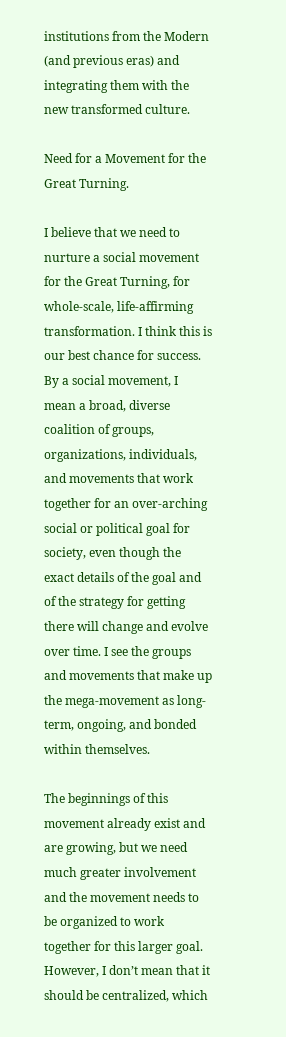institutions from the Modern (and previous eras) and integrating them with the new transformed culture.

Need for a Movement for the Great Turning.

I believe that we need to nurture a social movement for the Great Turning, for whole-scale, life-affirming transformation. I think this is our best chance for success. By a social movement, I mean a broad, diverse coalition of groups, organizations, individuals, and movements that work together for an over-arching social or political goal for society, even though the exact details of the goal and of the strategy for getting there will change and evolve over time. I see the groups and movements that make up the mega-movement as long-term, ongoing, and bonded within themselves.

The beginnings of this movement already exist and are growing, but we need much greater involvement and the movement needs to be organized to work together for this larger goal. However, I don’t mean that it should be centralized, which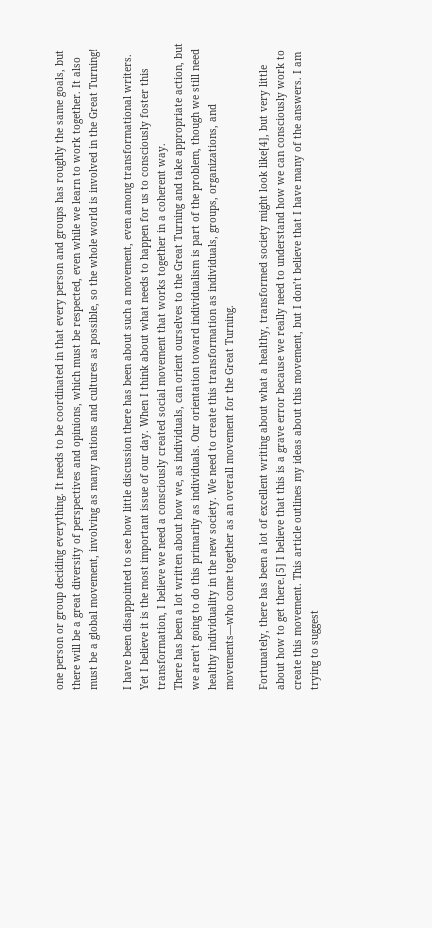one person or group deciding everything. It needs to be coordinated in that every person and groups has roughly the same goals, but there will be a great diversity of perspectives and opinions, which must be respected, even while we learn to work together. It also must be a global movement, involving as many nations and cultures as possible, so the whole world is involved in the Great Turning!

I have been disappointed to see how little discussion there has been about such a movement, even among transformational writers. Yet I believe it is the most important issue of our day. When I think about what needs to happen for us to consciously foster this transformation, I believe we need a consciously created social movement that works together in a coherent way.
There has been a lot written about how we, as individuals, can orient ourselves to the Great Turning and take appropriate action, but we aren’t going to do this primarily as individuals. Our orientation toward individualism is part of the problem, though we still need healthy individuality in the new society. We need to create this transformation as individuals, groups, organizations, and movements—who come together as an overall movement for the Great Turning.

Fortunately, there has been a lot of excellent writing about what a healthy, transformed society might look like[4], but very little about how to get there.[5] I believe that this is a grave error because we really need to understand how we can consciously work to create this movement. This article outlines my ideas about this movement, but I don’t believe that I have many of the answers. I am trying to suggest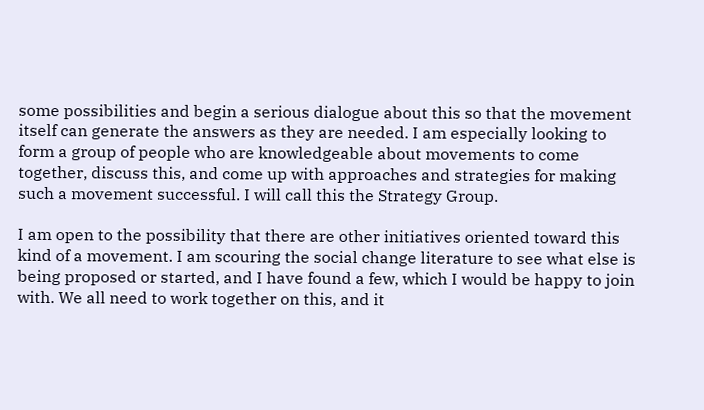some possibilities and begin a serious dialogue about this so that the movement itself can generate the answers as they are needed. I am especially looking to form a group of people who are knowledgeable about movements to come together, discuss this, and come up with approaches and strategies for making such a movement successful. I will call this the Strategy Group.

I am open to the possibility that there are other initiatives oriented toward this kind of a movement. I am scouring the social change literature to see what else is being proposed or started, and I have found a few, which I would be happy to join with. We all need to work together on this, and it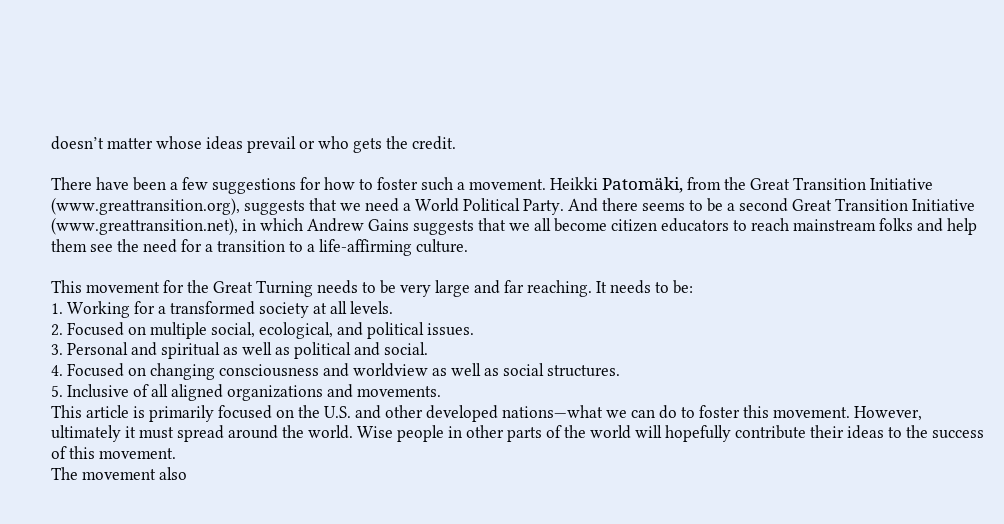doesn’t matter whose ideas prevail or who gets the credit.

There have been a few suggestions for how to foster such a movement. Heikki Patomäki, from the Great Transition Initiative (www.greattransition.org), suggests that we need a World Political Party. And there seems to be a second Great Transition Initiative (www.greattransition.net), in which Andrew Gains suggests that we all become citizen educators to reach mainstream folks and help them see the need for a transition to a life-affirming culture.

This movement for the Great Turning needs to be very large and far reaching. It needs to be:
1. Working for a transformed society at all levels.
2. Focused on multiple social, ecological, and political issues.
3. Personal and spiritual as well as political and social.
4. Focused on changing consciousness and worldview as well as social structures.
5. Inclusive of all aligned organizations and movements.
This article is primarily focused on the U.S. and other developed nations—what we can do to foster this movement. However, ultimately it must spread around the world. Wise people in other parts of the world will hopefully contribute their ideas to the success of this movement.
The movement also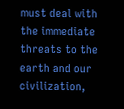must deal with the immediate threats to the earth and our civilization,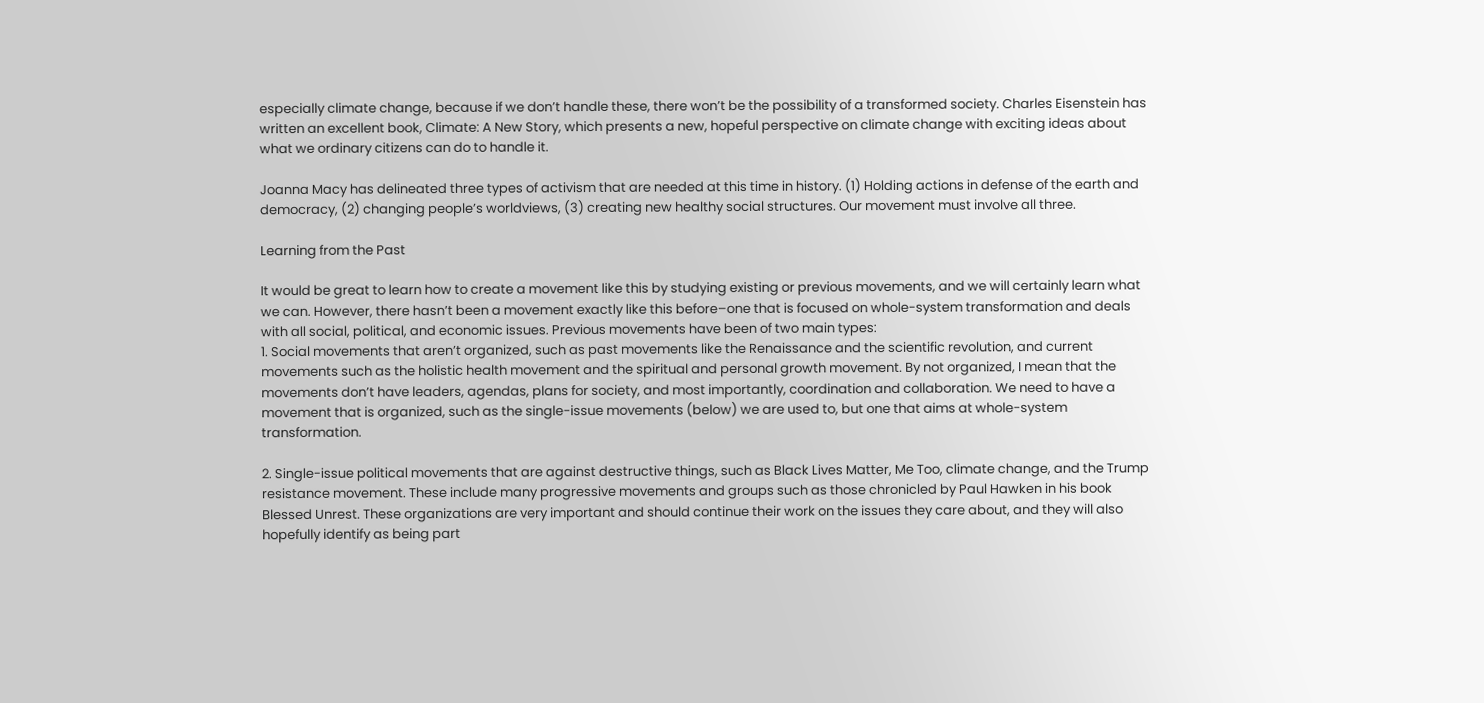especially climate change, because if we don’t handle these, there won’t be the possibility of a transformed society. Charles Eisenstein has written an excellent book, Climate: A New Story, which presents a new, hopeful perspective on climate change with exciting ideas about what we ordinary citizens can do to handle it.

Joanna Macy has delineated three types of activism that are needed at this time in history. (1) Holding actions in defense of the earth and democracy, (2) changing people’s worldviews, (3) creating new healthy social structures. Our movement must involve all three.

Learning from the Past

It would be great to learn how to create a movement like this by studying existing or previous movements, and we will certainly learn what we can. However, there hasn’t been a movement exactly like this before–one that is focused on whole-system transformation and deals with all social, political, and economic issues. Previous movements have been of two main types:
1. Social movements that aren’t organized, such as past movements like the Renaissance and the scientific revolution, and current movements such as the holistic health movement and the spiritual and personal growth movement. By not organized, I mean that the movements don’t have leaders, agendas, plans for society, and most importantly, coordination and collaboration. We need to have a movement that is organized, such as the single-issue movements (below) we are used to, but one that aims at whole-system transformation.

2. Single-issue political movements that are against destructive things, such as Black Lives Matter, Me Too, climate change, and the Trump resistance movement. These include many progressive movements and groups such as those chronicled by Paul Hawken in his book Blessed Unrest. These organizations are very important and should continue their work on the issues they care about, and they will also hopefully identify as being part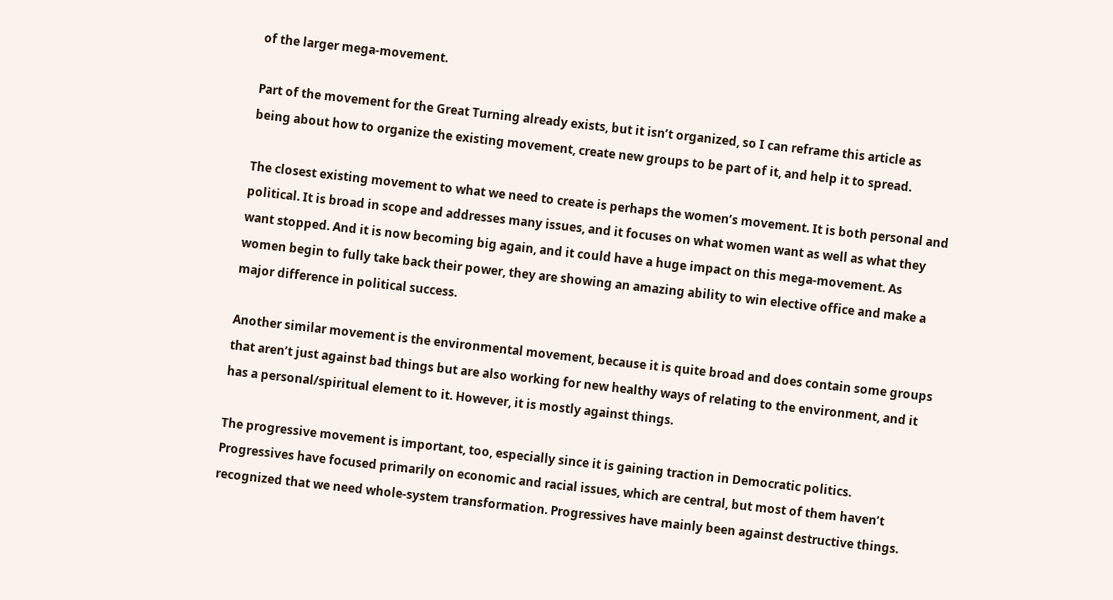of the larger mega-movement.

Part of the movement for the Great Turning already exists, but it isn’t organized, so I can reframe this article as being about how to organize the existing movement, create new groups to be part of it, and help it to spread.

The closest existing movement to what we need to create is perhaps the women’s movement. It is both personal and political. It is broad in scope and addresses many issues, and it focuses on what women want as well as what they want stopped. And it is now becoming big again, and it could have a huge impact on this mega-movement. As women begin to fully take back their power, they are showing an amazing ability to win elective office and make a major difference in political success.

Another similar movement is the environmental movement, because it is quite broad and does contain some groups that aren’t just against bad things but are also working for new healthy ways of relating to the environment, and it has a personal/spiritual element to it. However, it is mostly against things.

The progressive movement is important, too, especially since it is gaining traction in Democratic politics. Progressives have focused primarily on economic and racial issues, which are central, but most of them haven’t recognized that we need whole-system transformation. Progressives have mainly been against destructive things.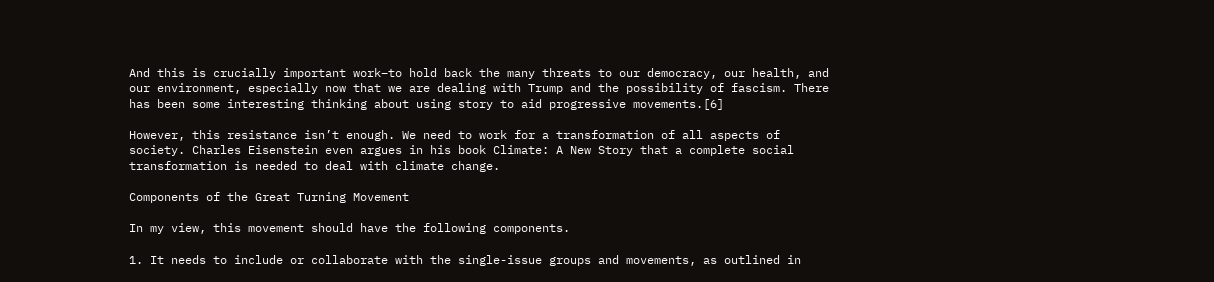And this is crucially important work–to hold back the many threats to our democracy, our health, and our environment, especially now that we are dealing with Trump and the possibility of fascism. There has been some interesting thinking about using story to aid progressive movements.[6]

However, this resistance isn’t enough. We need to work for a transformation of all aspects of society. Charles Eisenstein even argues in his book Climate: A New Story that a complete social transformation is needed to deal with climate change.

Components of the Great Turning Movement

In my view, this movement should have the following components.

1. It needs to include or collaborate with the single-issue groups and movements, as outlined in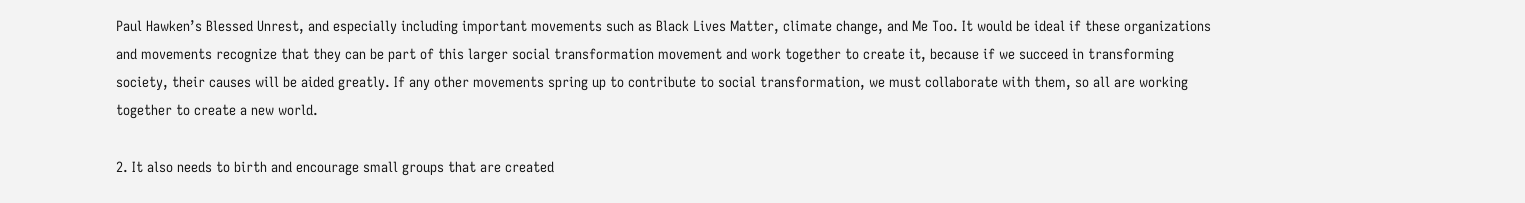Paul Hawken’s Blessed Unrest, and especially including important movements such as Black Lives Matter, climate change, and Me Too. It would be ideal if these organizations and movements recognize that they can be part of this larger social transformation movement and work together to create it, because if we succeed in transforming society, their causes will be aided greatly. If any other movements spring up to contribute to social transformation, we must collaborate with them, so all are working together to create a new world.

2. It also needs to birth and encourage small groups that are created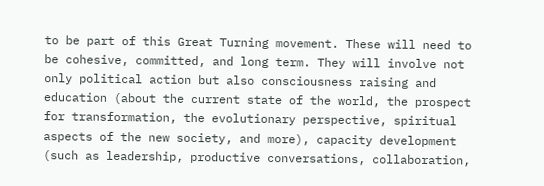to be part of this Great Turning movement. These will need to be cohesive, committed, and long term. They will involve not only political action but also consciousness raising and education (about the current state of the world, the prospect for transformation, the evolutionary perspective, spiritual aspects of the new society, and more), capacity development (such as leadership, productive conversations, collaboration,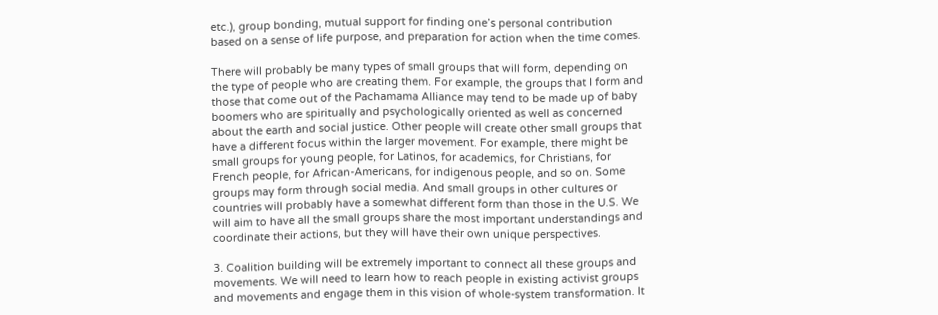etc.), group bonding, mutual support for finding one’s personal contribution based on a sense of life purpose, and preparation for action when the time comes.

There will probably be many types of small groups that will form, depending on the type of people who are creating them. For example, the groups that I form and those that come out of the Pachamama Alliance may tend to be made up of baby boomers who are spiritually and psychologically oriented as well as concerned about the earth and social justice. Other people will create other small groups that have a different focus within the larger movement. For example, there might be small groups for young people, for Latinos, for academics, for Christians, for French people, for African-Americans, for indigenous people, and so on. Some groups may form through social media. And small groups in other cultures or countries will probably have a somewhat different form than those in the U.S. We will aim to have all the small groups share the most important understandings and coordinate their actions, but they will have their own unique perspectives.

3. Coalition building will be extremely important to connect all these groups and movements. We will need to learn how to reach people in existing activist groups and movements and engage them in this vision of whole-system transformation. It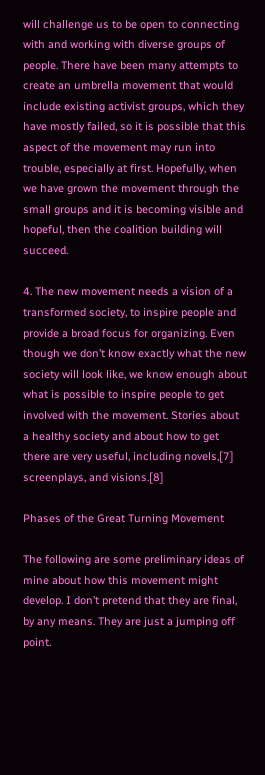will challenge us to be open to connecting with and working with diverse groups of people. There have been many attempts to create an umbrella movement that would include existing activist groups, which they have mostly failed, so it is possible that this aspect of the movement may run into trouble, especially at first. Hopefully, when we have grown the movement through the small groups and it is becoming visible and hopeful, then the coalition building will succeed.

4. The new movement needs a vision of a transformed society, to inspire people and provide a broad focus for organizing. Even though we don’t know exactly what the new society will look like, we know enough about what is possible to inspire people to get involved with the movement. Stories about a healthy society and about how to get there are very useful, including novels,[7] screenplays, and visions.[8]

Phases of the Great Turning Movement

The following are some preliminary ideas of mine about how this movement might develop. I don’t pretend that they are final, by any means. They are just a jumping off point.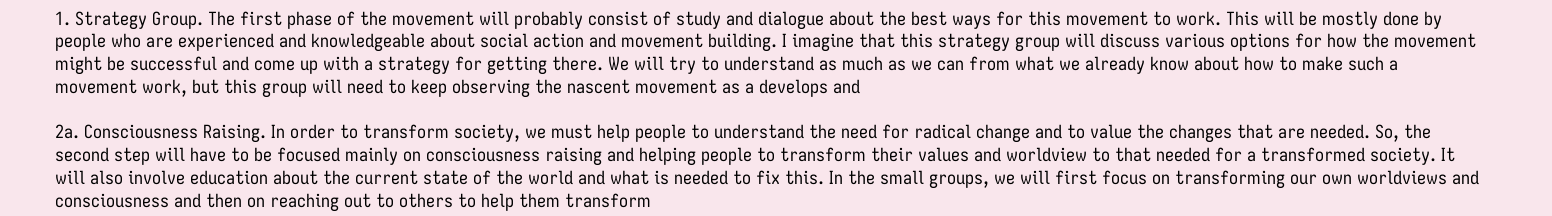1. Strategy Group. The first phase of the movement will probably consist of study and dialogue about the best ways for this movement to work. This will be mostly done by people who are experienced and knowledgeable about social action and movement building. I imagine that this strategy group will discuss various options for how the movement might be successful and come up with a strategy for getting there. We will try to understand as much as we can from what we already know about how to make such a movement work, but this group will need to keep observing the nascent movement as a develops and

2a. Consciousness Raising. In order to transform society, we must help people to understand the need for radical change and to value the changes that are needed. So, the second step will have to be focused mainly on consciousness raising and helping people to transform their values and worldview to that needed for a transformed society. It will also involve education about the current state of the world and what is needed to fix this. In the small groups, we will first focus on transforming our own worldviews and consciousness and then on reaching out to others to help them transform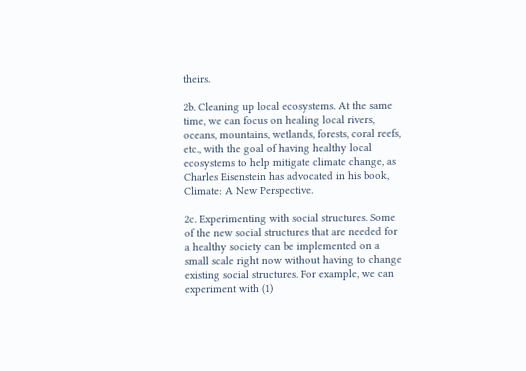theirs.

2b. Cleaning up local ecosystems. At the same time, we can focus on healing local rivers, oceans, mountains, wetlands, forests, coral reefs, etc., with the goal of having healthy local ecosystems to help mitigate climate change, as Charles Eisenstein has advocated in his book, Climate: A New Perspective.

2c. Experimenting with social structures. Some of the new social structures that are needed for a healthy society can be implemented on a small scale right now without having to change existing social structures. For example, we can experiment with (1)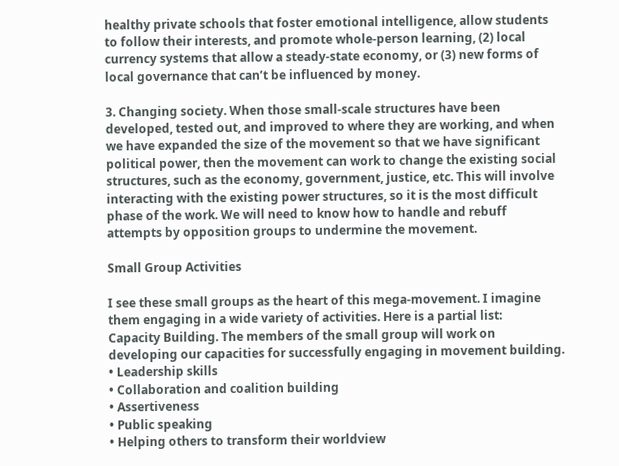healthy private schools that foster emotional intelligence, allow students to follow their interests, and promote whole-person learning, (2) local currency systems that allow a steady-state economy, or (3) new forms of local governance that can’t be influenced by money.

3. Changing society. When those small-scale structures have been developed, tested out, and improved to where they are working, and when we have expanded the size of the movement so that we have significant political power, then the movement can work to change the existing social structures, such as the economy, government, justice, etc. This will involve interacting with the existing power structures, so it is the most difficult phase of the work. We will need to know how to handle and rebuff attempts by opposition groups to undermine the movement.

Small Group Activities

I see these small groups as the heart of this mega-movement. I imagine them engaging in a wide variety of activities. Here is a partial list:
Capacity Building. The members of the small group will work on developing our capacities for successfully engaging in movement building.
• Leadership skills
• Collaboration and coalition building
• Assertiveness
• Public speaking
• Helping others to transform their worldview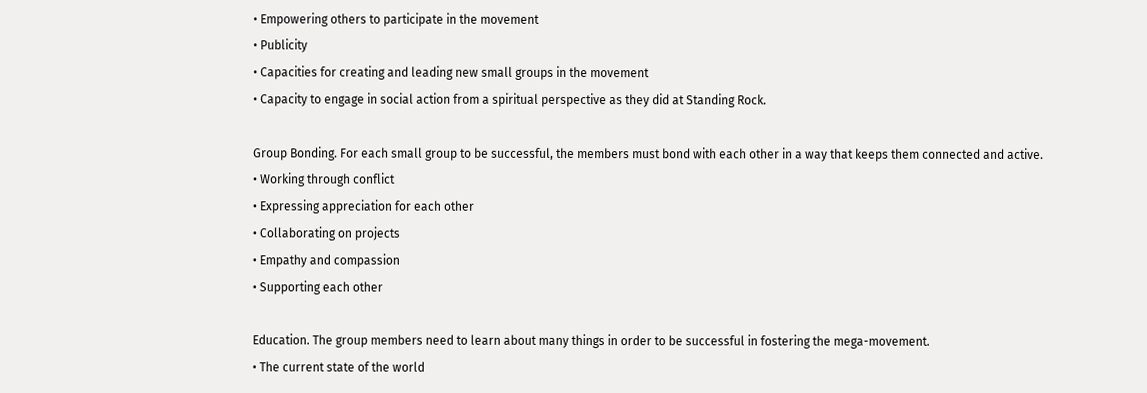• Empowering others to participate in the movement
• Publicity
• Capacities for creating and leading new small groups in the movement
• Capacity to engage in social action from a spiritual perspective as they did at Standing Rock.

Group Bonding. For each small group to be successful, the members must bond with each other in a way that keeps them connected and active.
• Working through conflict
• Expressing appreciation for each other
• Collaborating on projects
• Empathy and compassion
• Supporting each other

Education. The group members need to learn about many things in order to be successful in fostering the mega-movement.
• The current state of the world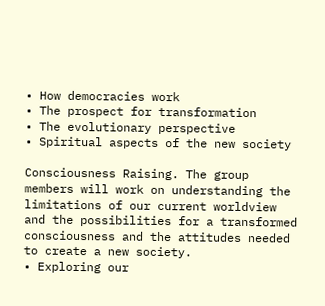• How democracies work
• The prospect for transformation
• The evolutionary perspective
• Spiritual aspects of the new society

Consciousness Raising. The group members will work on understanding the limitations of our current worldview and the possibilities for a transformed consciousness and the attitudes needed to create a new society.
• Exploring our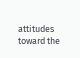attitudes toward the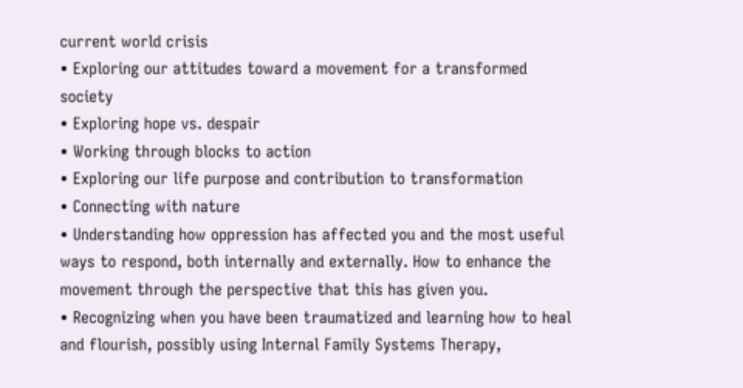current world crisis
• Exploring our attitudes toward a movement for a transformed society
• Exploring hope vs. despair
• Working through blocks to action
• Exploring our life purpose and contribution to transformation
• Connecting with nature
• Understanding how oppression has affected you and the most useful ways to respond, both internally and externally. How to enhance the movement through the perspective that this has given you.
• Recognizing when you have been traumatized and learning how to heal and flourish, possibly using Internal Family Systems Therapy,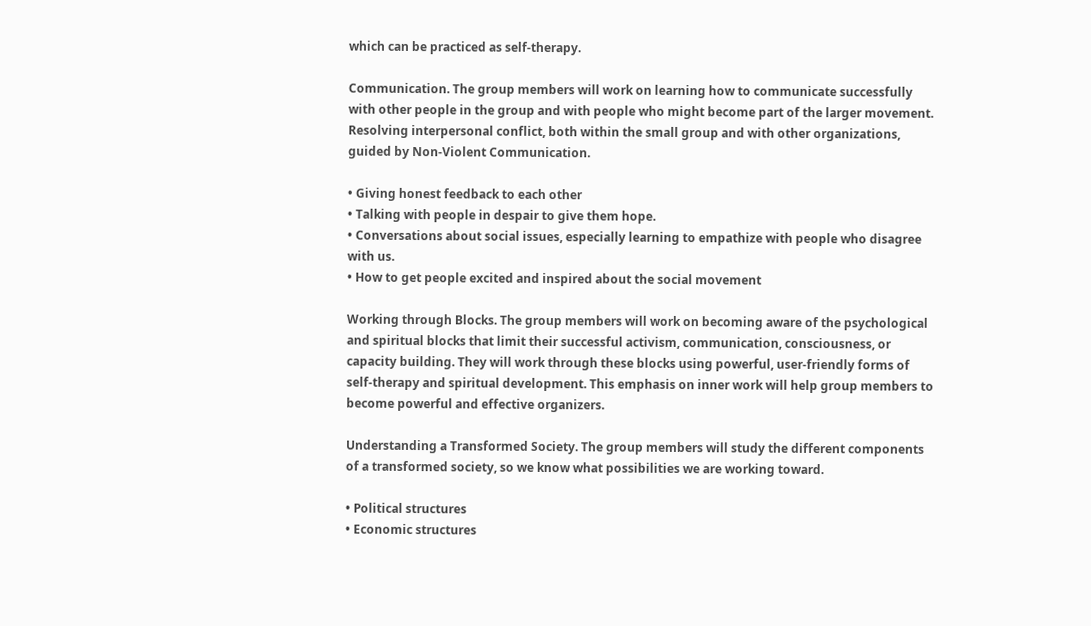which can be practiced as self-therapy.

Communication. The group members will work on learning how to communicate successfully with other people in the group and with people who might become part of the larger movement.
Resolving interpersonal conflict, both within the small group and with other organizations, guided by Non-Violent Communication.

• Giving honest feedback to each other
• Talking with people in despair to give them hope.
• Conversations about social issues, especially learning to empathize with people who disagree with us.
• How to get people excited and inspired about the social movement

Working through Blocks. The group members will work on becoming aware of the psychological and spiritual blocks that limit their successful activism, communication, consciousness, or capacity building. They will work through these blocks using powerful, user-friendly forms of self-therapy and spiritual development. This emphasis on inner work will help group members to become powerful and effective organizers.

Understanding a Transformed Society. The group members will study the different components of a transformed society, so we know what possibilities we are working toward.

• Political structures
• Economic structures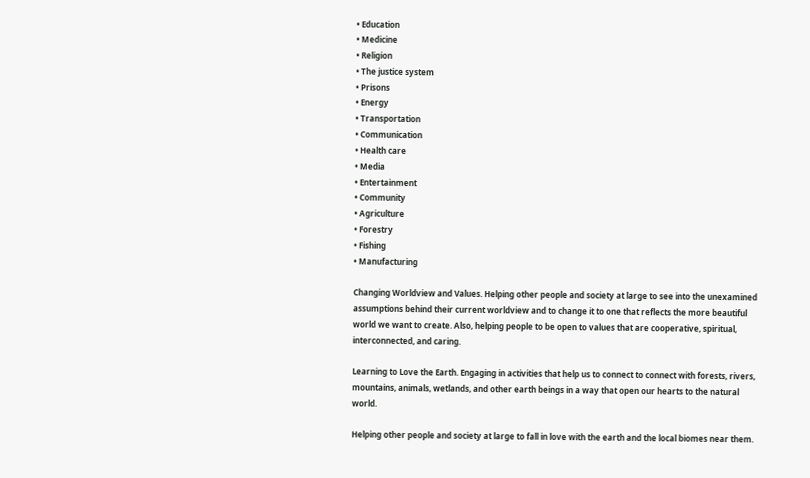• Education
• Medicine
• Religion
• The justice system
• Prisons
• Energy
• Transportation
• Communication
• Health care
• Media
• Entertainment
• Community
• Agriculture
• Forestry
• Fishing
• Manufacturing

Changing Worldview and Values. Helping other people and society at large to see into the unexamined assumptions behind their current worldview and to change it to one that reflects the more beautiful world we want to create. Also, helping people to be open to values that are cooperative, spiritual, interconnected, and caring.

Learning to Love the Earth. Engaging in activities that help us to connect to connect with forests, rivers, mountains, animals, wetlands, and other earth beings in a way that open our hearts to the natural world.

Helping other people and society at large to fall in love with the earth and the local biomes near them.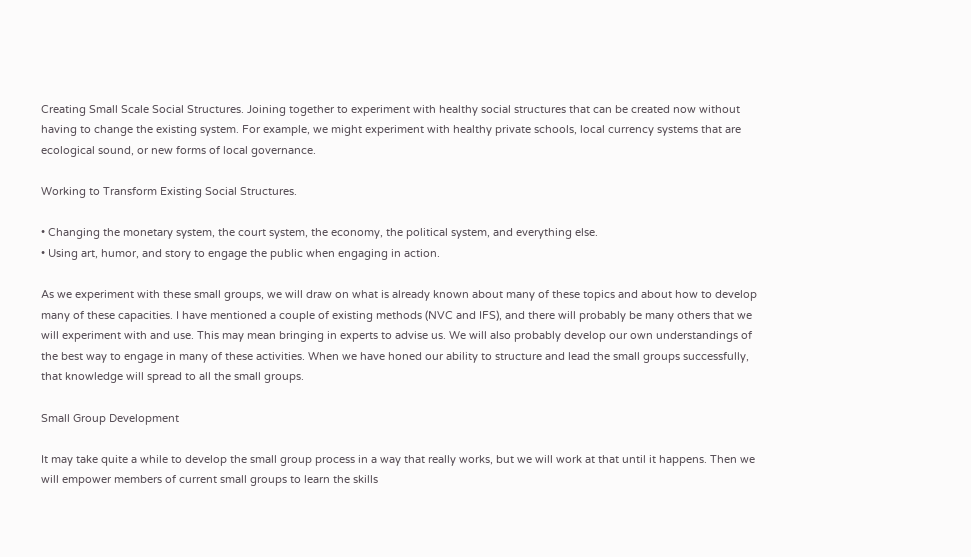Creating Small Scale Social Structures. Joining together to experiment with healthy social structures that can be created now without having to change the existing system. For example, we might experiment with healthy private schools, local currency systems that are ecological sound, or new forms of local governance.

Working to Transform Existing Social Structures.

• Changing the monetary system, the court system, the economy, the political system, and everything else.
• Using art, humor, and story to engage the public when engaging in action.

As we experiment with these small groups, we will draw on what is already known about many of these topics and about how to develop many of these capacities. I have mentioned a couple of existing methods (NVC and IFS), and there will probably be many others that we will experiment with and use. This may mean bringing in experts to advise us. We will also probably develop our own understandings of the best way to engage in many of these activities. When we have honed our ability to structure and lead the small groups successfully, that knowledge will spread to all the small groups.

Small Group Development

It may take quite a while to develop the small group process in a way that really works, but we will work at that until it happens. Then we will empower members of current small groups to learn the skills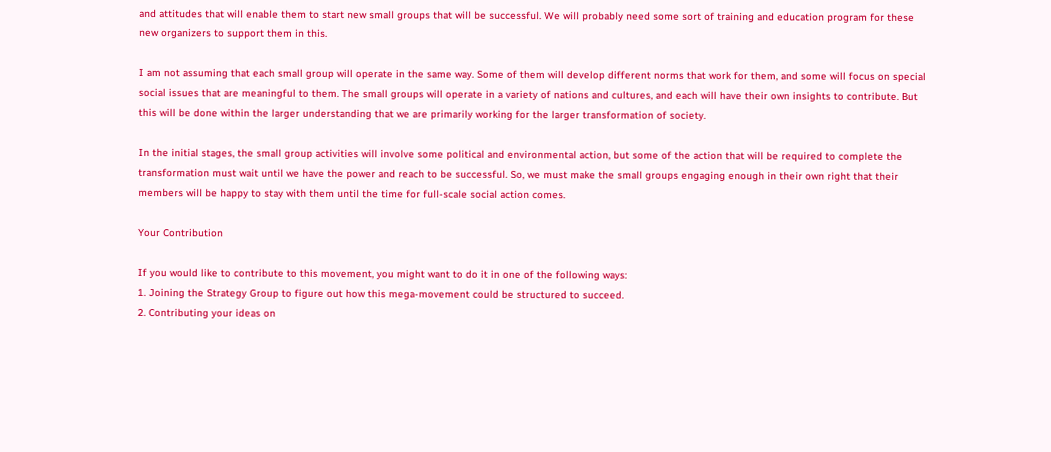and attitudes that will enable them to start new small groups that will be successful. We will probably need some sort of training and education program for these new organizers to support them in this.

I am not assuming that each small group will operate in the same way. Some of them will develop different norms that work for them, and some will focus on special social issues that are meaningful to them. The small groups will operate in a variety of nations and cultures, and each will have their own insights to contribute. But this will be done within the larger understanding that we are primarily working for the larger transformation of society.

In the initial stages, the small group activities will involve some political and environmental action, but some of the action that will be required to complete the transformation must wait until we have the power and reach to be successful. So, we must make the small groups engaging enough in their own right that their members will be happy to stay with them until the time for full-scale social action comes.

Your Contribution

If you would like to contribute to this movement, you might want to do it in one of the following ways:
1. Joining the Strategy Group to figure out how this mega-movement could be structured to succeed.
2. Contributing your ideas on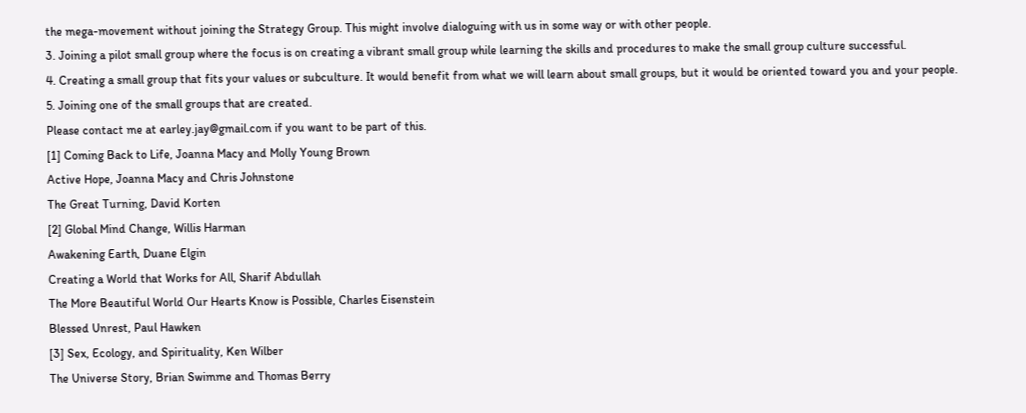the mega-movement without joining the Strategy Group. This might involve dialoguing with us in some way or with other people.
3. Joining a pilot small group where the focus is on creating a vibrant small group while learning the skills and procedures to make the small group culture successful.
4. Creating a small group that fits your values or subculture. It would benefit from what we will learn about small groups, but it would be oriented toward you and your people.
5. Joining one of the small groups that are created.
Please contact me at earley.jay@gmail.com if you want to be part of this.
[1] Coming Back to Life, Joanna Macy and Molly Young Brown
Active Hope, Joanna Macy and Chris Johnstone
The Great Turning, David Korten
[2] Global Mind Change, Willis Harman
Awakening Earth, Duane Elgin
Creating a World that Works for All, Sharif Abdullah
The More Beautiful World Our Hearts Know is Possible, Charles Eisenstein
Blessed Unrest, Paul Hawken
[3] Sex, Ecology, and Spirituality, Ken Wilber
The Universe Story, Brian Swimme and Thomas Berry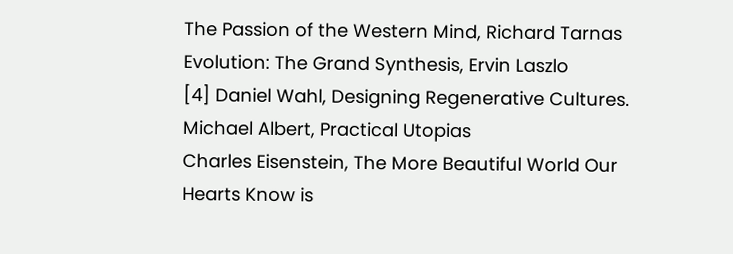The Passion of the Western Mind, Richard Tarnas
Evolution: The Grand Synthesis, Ervin Laszlo
[4] Daniel Wahl, Designing Regenerative Cultures.
Michael Albert, Practical Utopias
Charles Eisenstein, The More Beautiful World Our Hearts Know is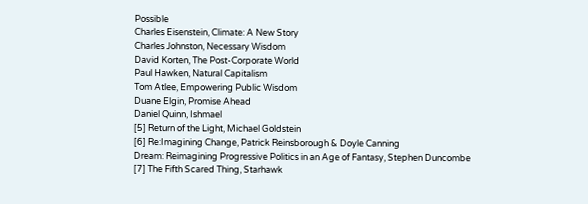Possible
Charles Eisenstein, Climate: A New Story
Charles Johnston, Necessary Wisdom
David Korten, The Post-Corporate World
Paul Hawken, Natural Capitalism
Tom Atlee, Empowering Public Wisdom
Duane Elgin, Promise Ahead
Daniel Quinn, Ishmael
[5] Return of the Light, Michael Goldstein
[6] Re:Imagining Change, Patrick Reinsborough & Doyle Canning
Dream: Reimagining Progressive Politics in an Age of Fantasy, Stephen Duncombe
[7] The Fifth Scared Thing, Starhawk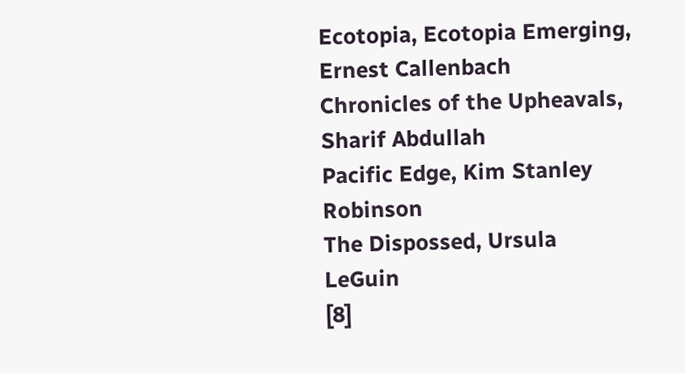Ecotopia, Ecotopia Emerging, Ernest Callenbach
Chronicles of the Upheavals, Sharif Abdullah
Pacific Edge, Kim Stanley Robinson
The Dispossed, Ursula LeGuin
[8]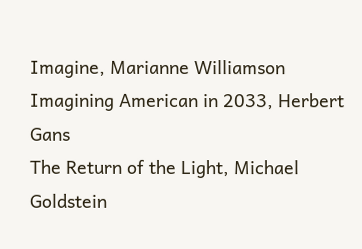Imagine, Marianne Williamson
Imagining American in 2033, Herbert Gans
The Return of the Light, Michael Goldstein